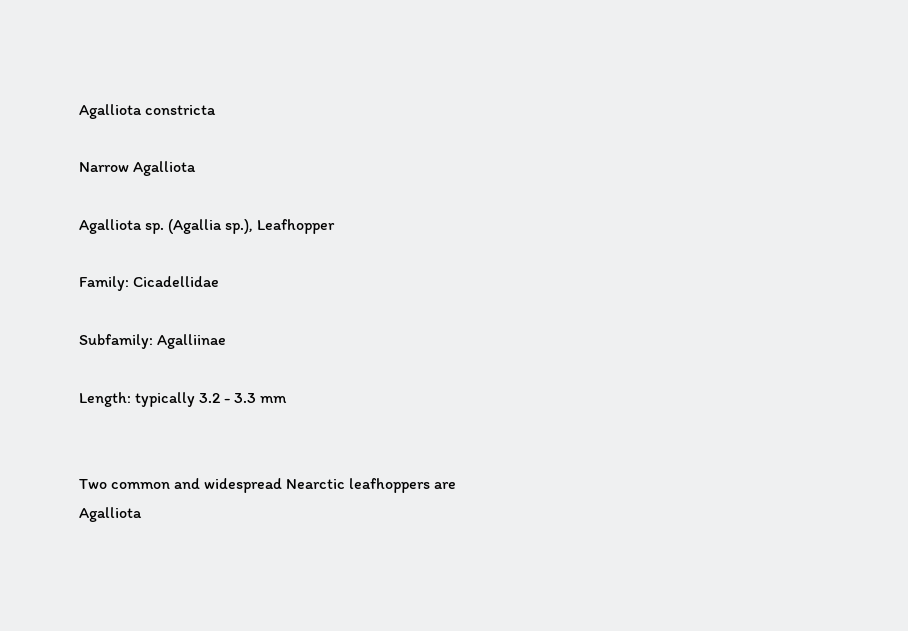Agalliota constricta

Narrow Agalliota

Agalliota sp. (Agallia sp.), Leafhopper

Family: Cicadellidae

Subfamily: Agalliinae

Length: typically 3.2 - 3.3 mm


Two common and widespread Nearctic leafhoppers are Agalliota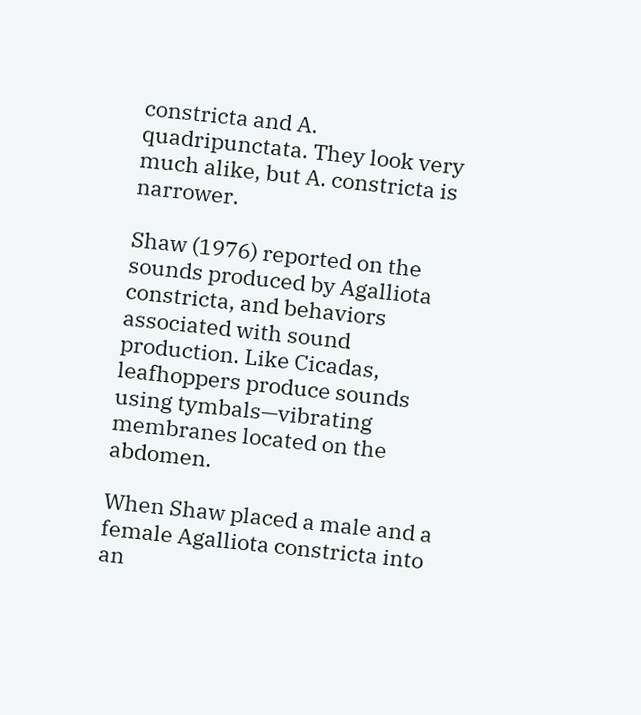constricta and A. quadripunctata. They look very much alike, but A. constricta is narrower.

Shaw (1976) reported on the sounds produced by Agalliota constricta, and behaviors associated with sound production. Like Cicadas, leafhoppers produce sounds using tymbals—vibrating membranes located on the abdomen.

When Shaw placed a male and a female Agalliota constricta into an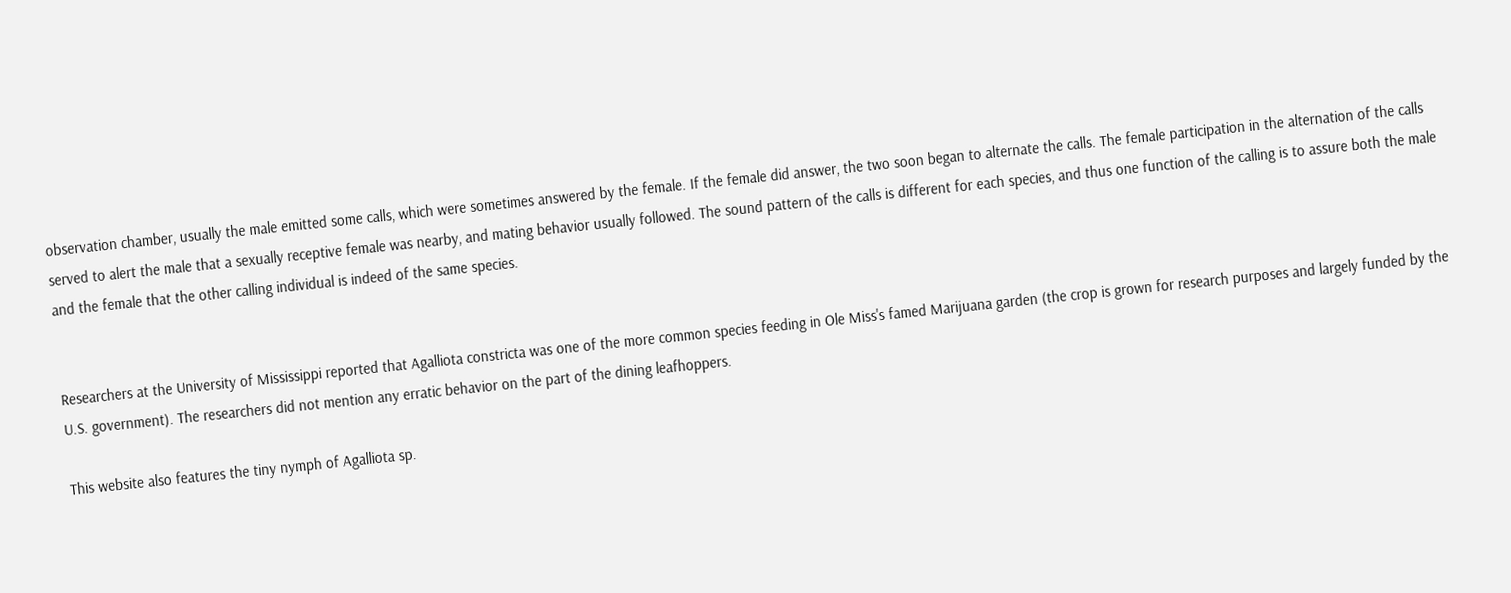observation chamber, usually the male emitted some calls, which were sometimes answered by the female. If the female did answer, the two soon began to alternate the calls. The female participation in the alternation of the calls served to alert the male that a sexually receptive female was nearby, and mating behavior usually followed. The sound pattern of the calls is different for each species, and thus one function of the calling is to assure both the male and the female that the other calling individual is indeed of the same species.


Researchers at the University of Mississippi reported that Agalliota constricta was one of the more common species feeding in Ole Miss's famed Marijuana garden (the crop is grown for research purposes and largely funded by the U.S. government). The researchers did not mention any erratic behavior on the part of the dining leafhoppers.

This website also features the tiny nymph of Agalliota sp.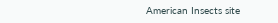American Insects site